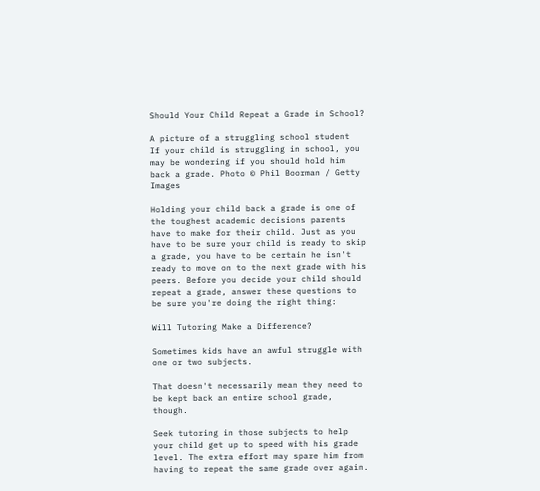Should Your Child Repeat a Grade in School?

A picture of a struggling school student
If your child is struggling in school, you may be wondering if you should hold him back a grade. Photo © Phil Boorman / Getty Images

Holding your child back a grade is one of the toughest academic decisions parents have to make for their child. Just as you have to be sure your child is ready to skip a grade, you have to be certain he isn't ready to move on to the next grade with his peers. Before you decide your child should repeat a grade, answer these questions to be sure you're doing the right thing:

Will Tutoring Make a Difference?

Sometimes kids have an awful struggle with one or two subjects.

That doesn't necessarily mean they need to be kept back an entire school grade, though.

Seek tutoring in those subjects to help your child get up to speed with his grade level. The extra effort may spare him from having to repeat the same grade over again.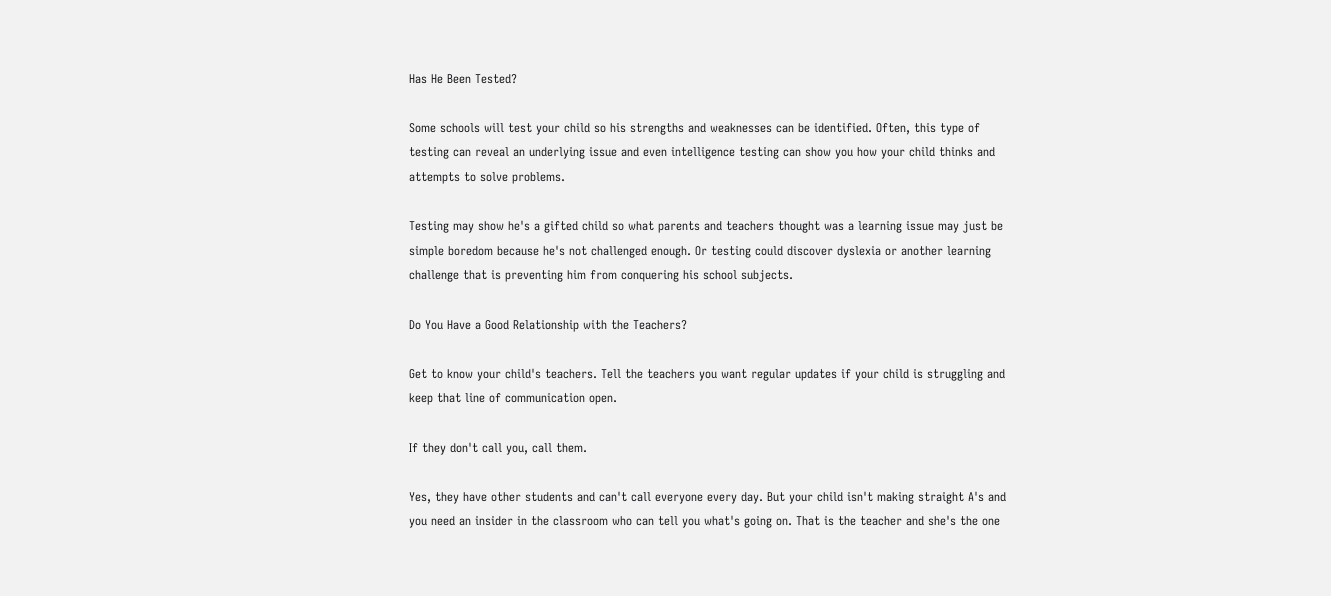Has He Been Tested?

Some schools will test your child so his strengths and weaknesses can be identified. Often, this type of testing can reveal an underlying issue and even intelligence testing can show you how your child thinks and attempts to solve problems.

Testing may show he's a gifted child so what parents and teachers thought was a learning issue may just be simple boredom because he's not challenged enough. Or testing could discover dyslexia or another learning challenge that is preventing him from conquering his school subjects.

Do You Have a Good Relationship with the Teachers?

Get to know your child's teachers. Tell the teachers you want regular updates if your child is struggling and keep that line of communication open.

If they don't call you, call them.

Yes, they have other students and can't call everyone every day. But your child isn't making straight A's and you need an insider in the classroom who can tell you what's going on. That is the teacher and she's the one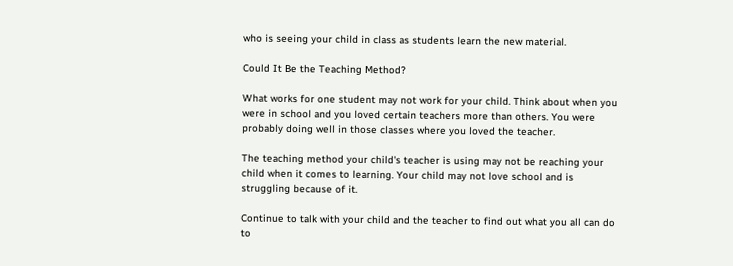who is seeing your child in class as students learn the new material.

Could It Be the Teaching Method?

What works for one student may not work for your child. Think about when you were in school and you loved certain teachers more than others. You were probably doing well in those classes where you loved the teacher.

The teaching method your child's teacher is using may not be reaching your child when it comes to learning. Your child may not love school and is struggling because of it.

Continue to talk with your child and the teacher to find out what you all can do to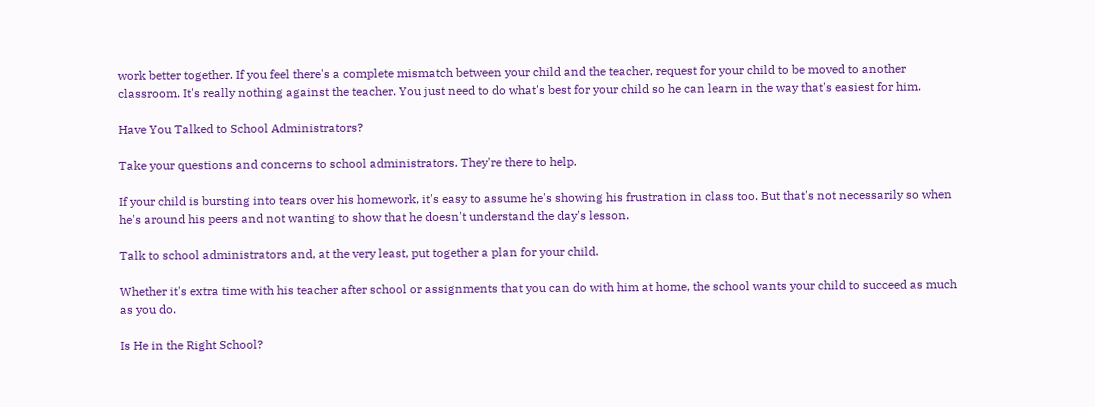work better together. If you feel there's a complete mismatch between your child and the teacher, request for your child to be moved to another classroom. It's really nothing against the teacher. You just need to do what's best for your child so he can learn in the way that's easiest for him.

Have You Talked to School Administrators?

Take your questions and concerns to school administrators. They're there to help.

If your child is bursting into tears over his homework, it's easy to assume he's showing his frustration in class too. But that's not necessarily so when he's around his peers and not wanting to show that he doesn't understand the day's lesson.

Talk to school administrators and, at the very least, put together a plan for your child.

Whether it's extra time with his teacher after school or assignments that you can do with him at home, the school wants your child to succeed as much as you do.

Is He in the Right School?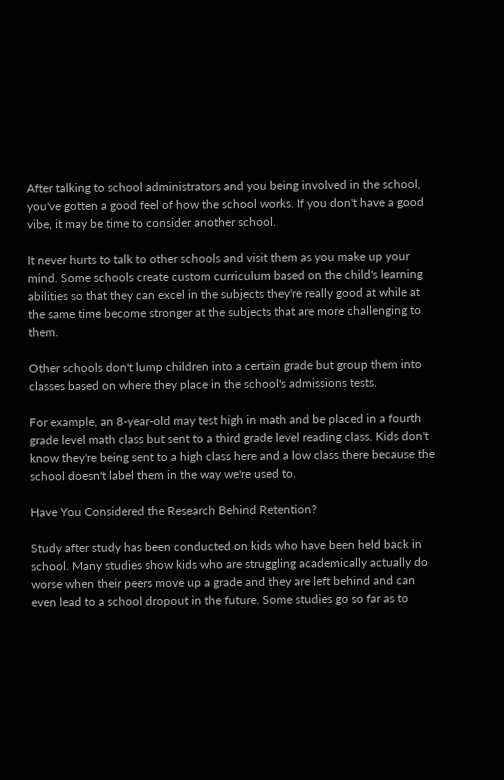After talking to school administrators and you being involved in the school, you've gotten a good feel of how the school works. If you don't have a good vibe, it may be time to consider another school.

It never hurts to talk to other schools and visit them as you make up your mind. Some schools create custom curriculum based on the child's learning abilities so that they can excel in the subjects they're really good at while at the same time become stronger at the subjects that are more challenging to them.

Other schools don't lump children into a certain grade but group them into classes based on where they place in the school's admissions tests.

For example, an 8-year-old may test high in math and be placed in a fourth grade level math class but sent to a third grade level reading class. Kids don't know they're being sent to a high class here and a low class there because the school doesn't label them in the way we're used to.

Have You Considered the Research Behind Retention?

Study after study has been conducted on kids who have been held back in school. Many studies show kids who are struggling academically actually do worse when their peers move up a grade and they are left behind and can even lead to a school dropout in the future. Some studies go so far as to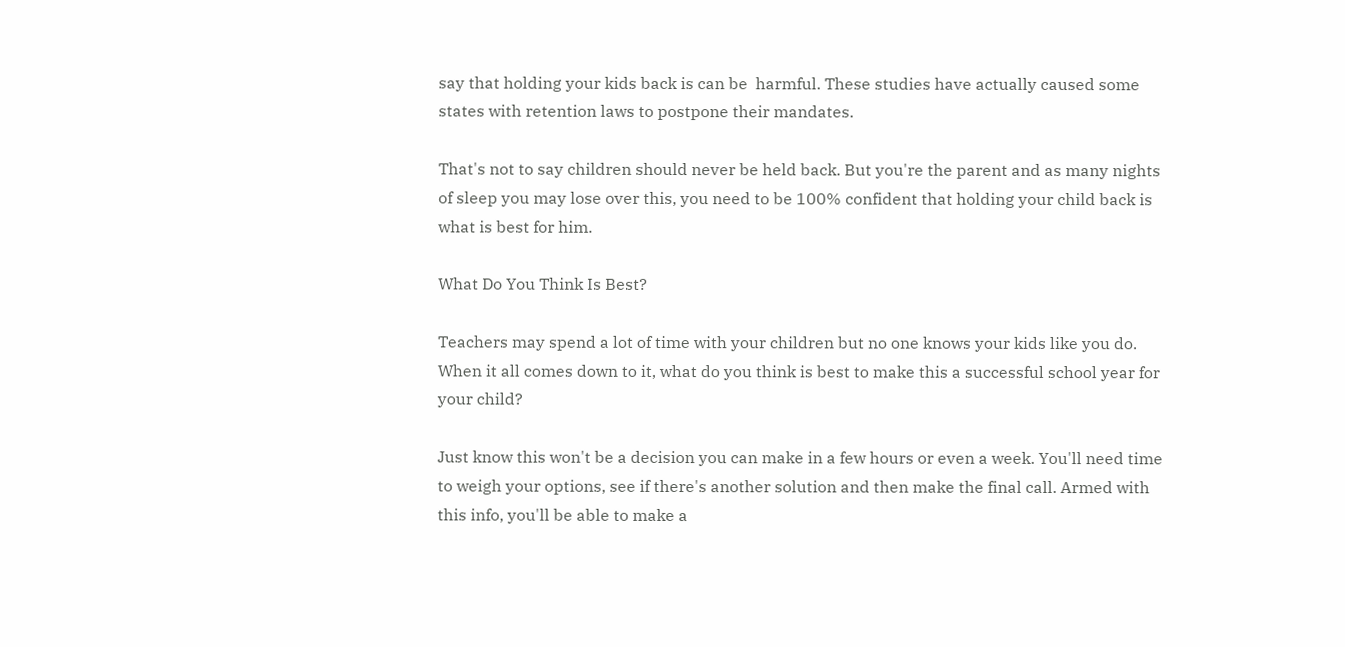say that holding your kids back is can be  harmful. These studies have actually caused some states with retention laws to postpone their mandates.

That's not to say children should never be held back. But you're the parent and as many nights of sleep you may lose over this, you need to be 100% confident that holding your child back is what is best for him.

What Do You Think Is Best?

Teachers may spend a lot of time with your children but no one knows your kids like you do. When it all comes down to it, what do you think is best to make this a successful school year for your child?

Just know this won't be a decision you can make in a few hours or even a week. You'll need time to weigh your options, see if there's another solution and then make the final call. Armed with this info, you'll be able to make a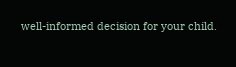well-informed decision for your child.